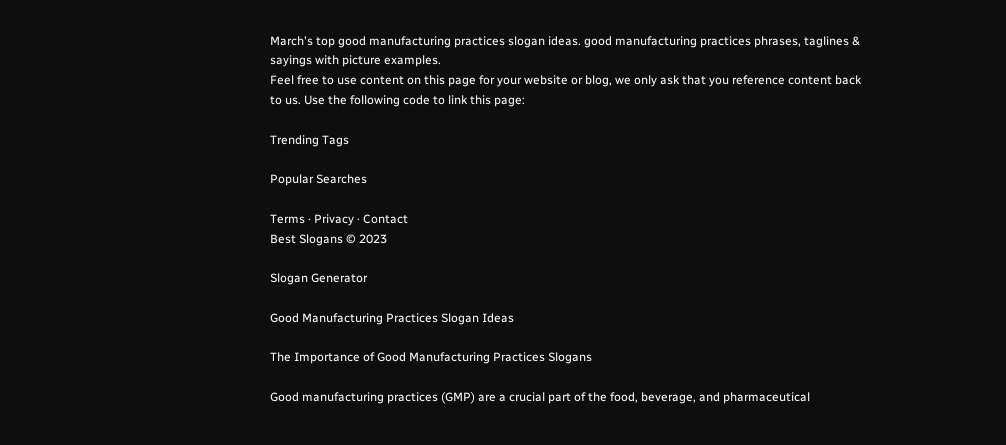March's top good manufacturing practices slogan ideas. good manufacturing practices phrases, taglines & sayings with picture examples.
Feel free to use content on this page for your website or blog, we only ask that you reference content back to us. Use the following code to link this page:

Trending Tags

Popular Searches

Terms · Privacy · Contact
Best Slogans © 2023

Slogan Generator

Good Manufacturing Practices Slogan Ideas

The Importance of Good Manufacturing Practices Slogans

Good manufacturing practices (GMP) are a crucial part of the food, beverage, and pharmaceutical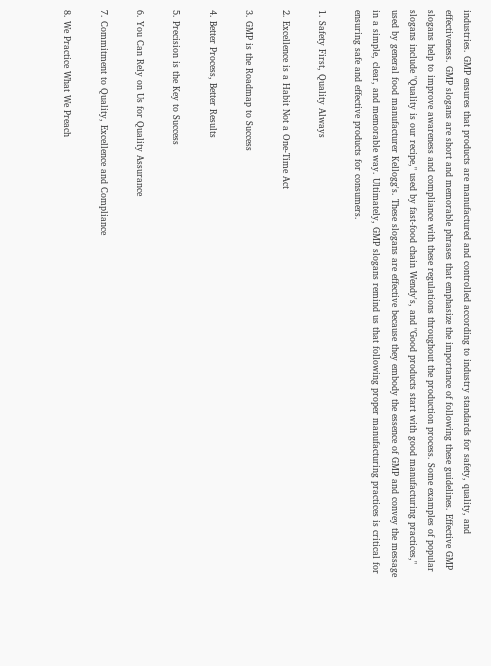industries. GMP ensures that products are manufactured and controlled according to industry standards for safety, quality, and effectiveness. GMP slogans are short and memorable phrases that emphasize the importance of following these guidelines. Effective GMP slogans help to improve awareness and compliance with these regulations throughout the production process. Some examples of popular slogans include "Quality is our recipe," used by fast-food chain Wendy's, and "Good products start with good manufacturing practices," used by general food manufacturer Kellogg's. These slogans are effective because they embody the essence of GMP and convey the message in a simple, clear, and memorable way. Ultimately, GMP slogans remind us that following proper manufacturing practices is critical for ensuring safe and effective products for consumers.

1. Safety First, Quality Always

2. Excellence is a Habit Not a One-Time Act

3. GMP is the Roadmap to Success

4. Better Process, Better Results

5. Precision is the Key to Success

6. You Can Rely on Us for Quality Assurance

7. Commitment to Quality, Excellence and Compliance

8. We Practice What We Preach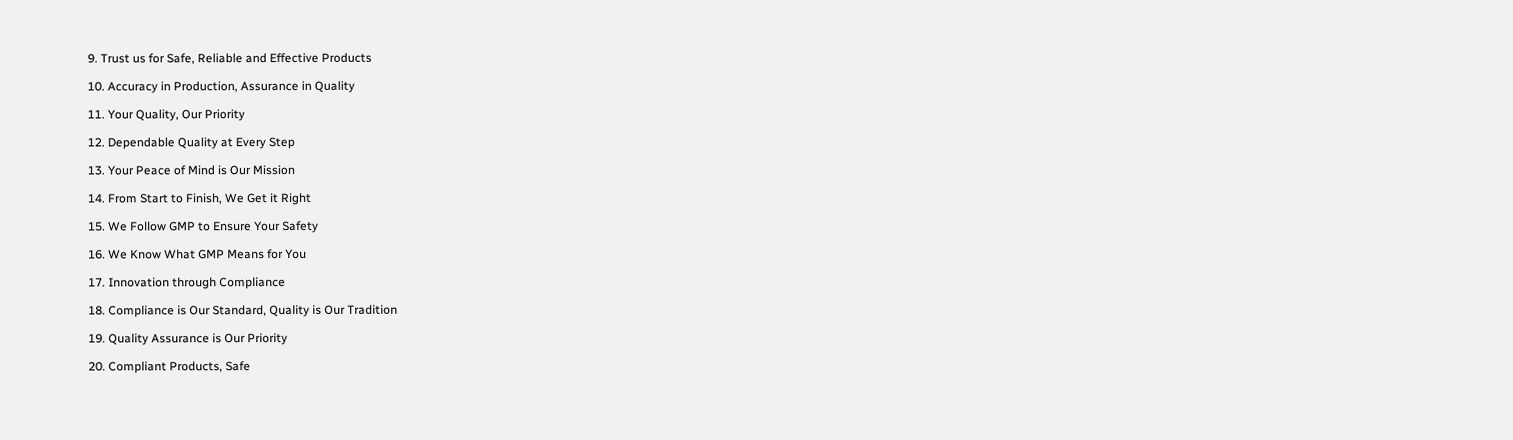9. Trust us for Safe, Reliable and Effective Products

10. Accuracy in Production, Assurance in Quality

11. Your Quality, Our Priority

12. Dependable Quality at Every Step

13. Your Peace of Mind is Our Mission

14. From Start to Finish, We Get it Right

15. We Follow GMP to Ensure Your Safety

16. We Know What GMP Means for You

17. Innovation through Compliance

18. Compliance is Our Standard, Quality is Our Tradition

19. Quality Assurance is Our Priority

20. Compliant Products, Safe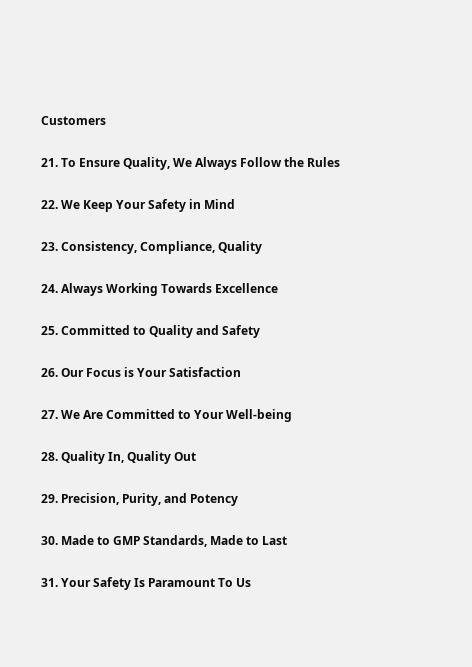Customers

21. To Ensure Quality, We Always Follow the Rules

22. We Keep Your Safety in Mind

23. Consistency, Compliance, Quality

24. Always Working Towards Excellence

25. Committed to Quality and Safety

26. Our Focus is Your Satisfaction

27. We Are Committed to Your Well-being

28. Quality In, Quality Out

29. Precision, Purity, and Potency

30. Made to GMP Standards, Made to Last

31. Your Safety Is Paramount To Us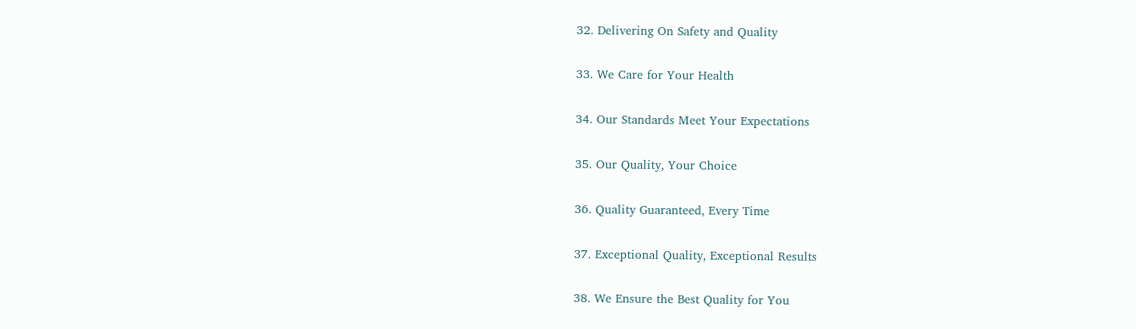32. Delivering On Safety and Quality

33. We Care for Your Health

34. Our Standards Meet Your Expectations

35. Our Quality, Your Choice

36. Quality Guaranteed, Every Time

37. Exceptional Quality, Exceptional Results

38. We Ensure the Best Quality for You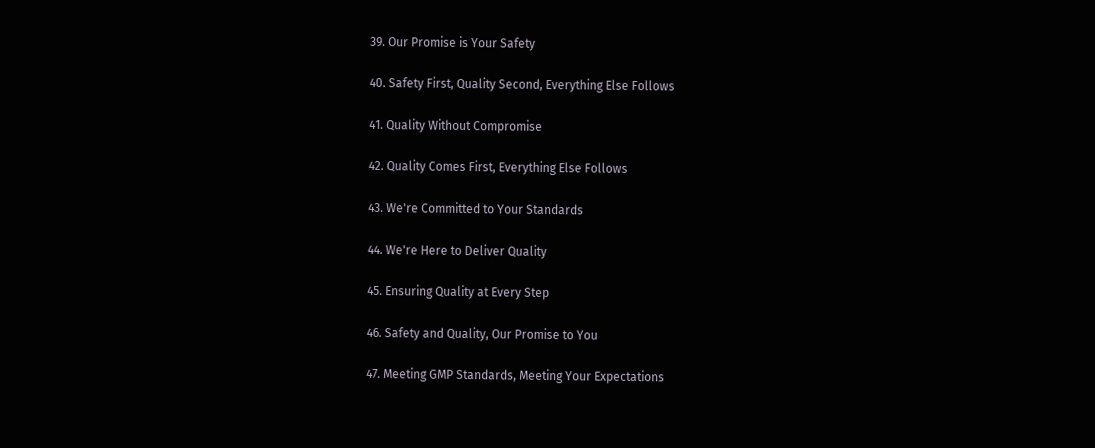39. Our Promise is Your Safety

40. Safety First, Quality Second, Everything Else Follows

41. Quality Without Compromise

42. Quality Comes First, Everything Else Follows

43. We're Committed to Your Standards

44. We're Here to Deliver Quality

45. Ensuring Quality at Every Step

46. Safety and Quality, Our Promise to You

47. Meeting GMP Standards, Meeting Your Expectations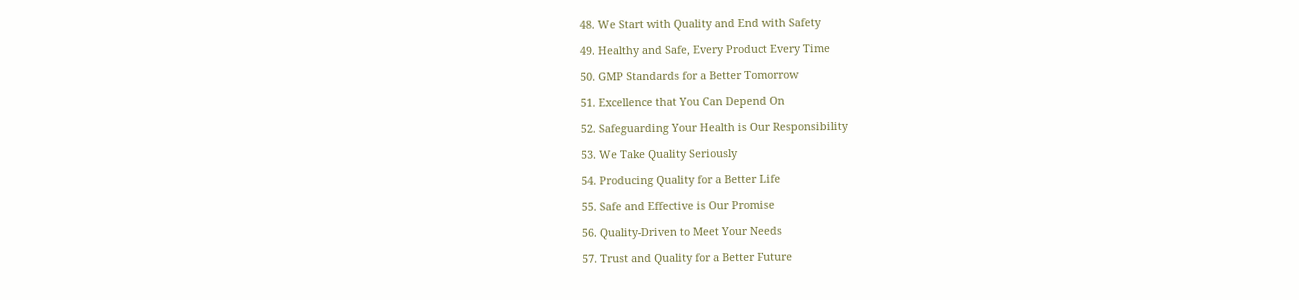48. We Start with Quality and End with Safety

49. Healthy and Safe, Every Product Every Time

50. GMP Standards for a Better Tomorrow

51. Excellence that You Can Depend On

52. Safeguarding Your Health is Our Responsibility

53. We Take Quality Seriously

54. Producing Quality for a Better Life

55. Safe and Effective is Our Promise

56. Quality-Driven to Meet Your Needs

57. Trust and Quality for a Better Future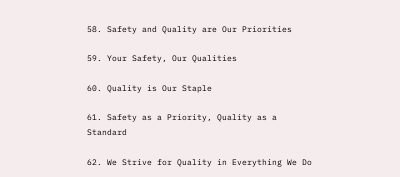58. Safety and Quality are Our Priorities

59. Your Safety, Our Qualities

60. Quality is Our Staple

61. Safety as a Priority, Quality as a Standard

62. We Strive for Quality in Everything We Do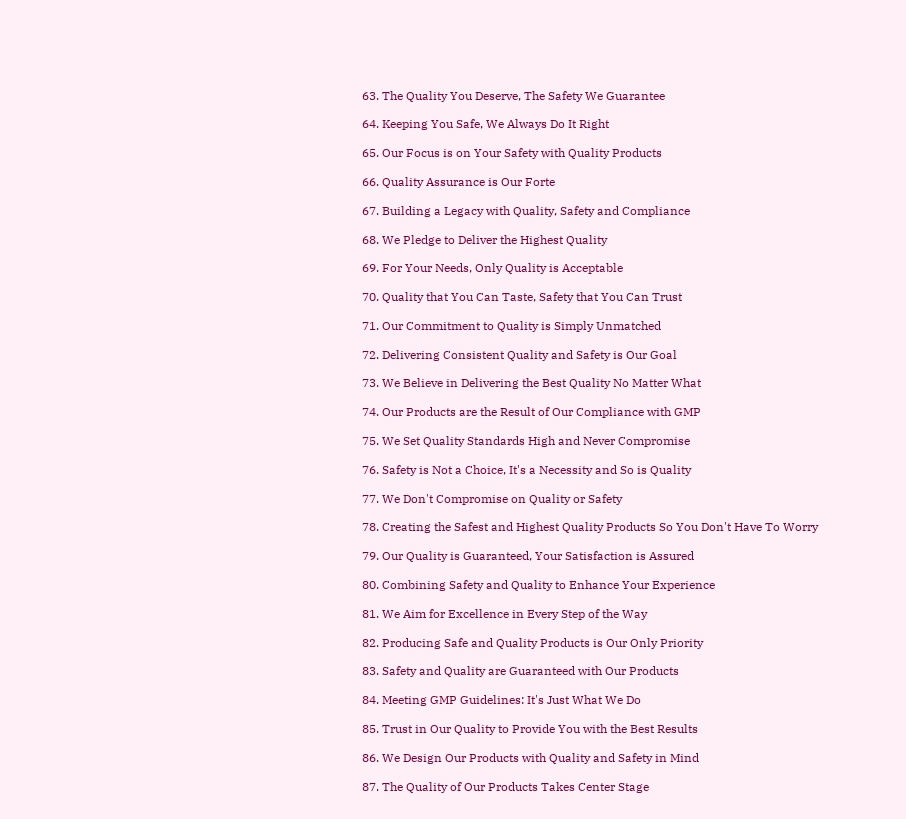63. The Quality You Deserve, The Safety We Guarantee

64. Keeping You Safe, We Always Do It Right

65. Our Focus is on Your Safety with Quality Products

66. Quality Assurance is Our Forte

67. Building a Legacy with Quality, Safety and Compliance

68. We Pledge to Deliver the Highest Quality

69. For Your Needs, Only Quality is Acceptable

70. Quality that You Can Taste, Safety that You Can Trust

71. Our Commitment to Quality is Simply Unmatched

72. Delivering Consistent Quality and Safety is Our Goal

73. We Believe in Delivering the Best Quality No Matter What

74. Our Products are the Result of Our Compliance with GMP

75. We Set Quality Standards High and Never Compromise

76. Safety is Not a Choice, It's a Necessity and So is Quality

77. We Don't Compromise on Quality or Safety

78. Creating the Safest and Highest Quality Products So You Don't Have To Worry

79. Our Quality is Guaranteed, Your Satisfaction is Assured

80. Combining Safety and Quality to Enhance Your Experience

81. We Aim for Excellence in Every Step of the Way

82. Producing Safe and Quality Products is Our Only Priority

83. Safety and Quality are Guaranteed with Our Products

84. Meeting GMP Guidelines: It's Just What We Do

85. Trust in Our Quality to Provide You with the Best Results

86. We Design Our Products with Quality and Safety in Mind

87. The Quality of Our Products Takes Center Stage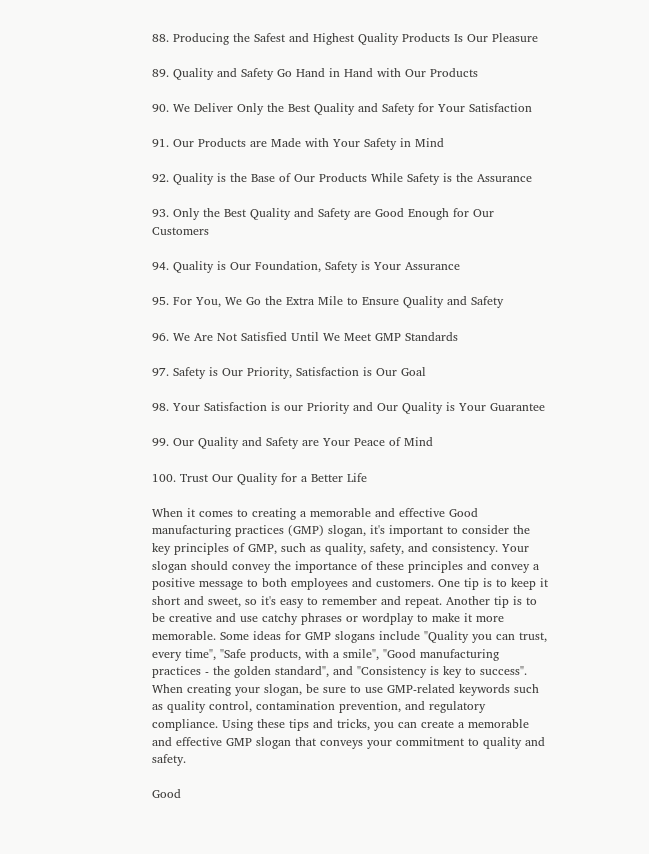88. Producing the Safest and Highest Quality Products Is Our Pleasure

89. Quality and Safety Go Hand in Hand with Our Products

90. We Deliver Only the Best Quality and Safety for Your Satisfaction

91. Our Products are Made with Your Safety in Mind

92. Quality is the Base of Our Products While Safety is the Assurance

93. Only the Best Quality and Safety are Good Enough for Our Customers

94. Quality is Our Foundation, Safety is Your Assurance

95. For You, We Go the Extra Mile to Ensure Quality and Safety

96. We Are Not Satisfied Until We Meet GMP Standards

97. Safety is Our Priority, Satisfaction is Our Goal

98. Your Satisfaction is our Priority and Our Quality is Your Guarantee

99. Our Quality and Safety are Your Peace of Mind

100. Trust Our Quality for a Better Life

When it comes to creating a memorable and effective Good manufacturing practices (GMP) slogan, it's important to consider the key principles of GMP, such as quality, safety, and consistency. Your slogan should convey the importance of these principles and convey a positive message to both employees and customers. One tip is to keep it short and sweet, so it's easy to remember and repeat. Another tip is to be creative and use catchy phrases or wordplay to make it more memorable. Some ideas for GMP slogans include "Quality you can trust, every time", "Safe products, with a smile", "Good manufacturing practices - the golden standard", and "Consistency is key to success". When creating your slogan, be sure to use GMP-related keywords such as quality control, contamination prevention, and regulatory compliance. Using these tips and tricks, you can create a memorable and effective GMP slogan that conveys your commitment to quality and safety.

Good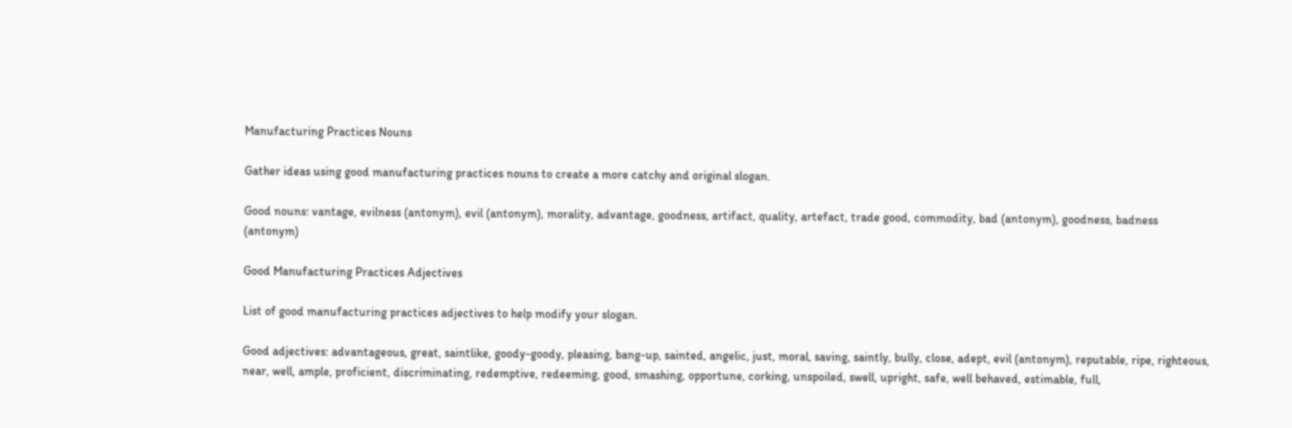Manufacturing Practices Nouns

Gather ideas using good manufacturing practices nouns to create a more catchy and original slogan.

Good nouns: vantage, evilness (antonym), evil (antonym), morality, advantage, goodness, artifact, quality, artefact, trade good, commodity, bad (antonym), goodness, badness (antonym)

Good Manufacturing Practices Adjectives

List of good manufacturing practices adjectives to help modify your slogan.

Good adjectives: advantageous, great, saintlike, goody-goody, pleasing, bang-up, sainted, angelic, just, moral, saving, saintly, bully, close, adept, evil (antonym), reputable, ripe, righteous, near, well, ample, proficient, discriminating, redemptive, redeeming, good, smashing, opportune, corking, unspoiled, swell, upright, safe, well behaved, estimable, full,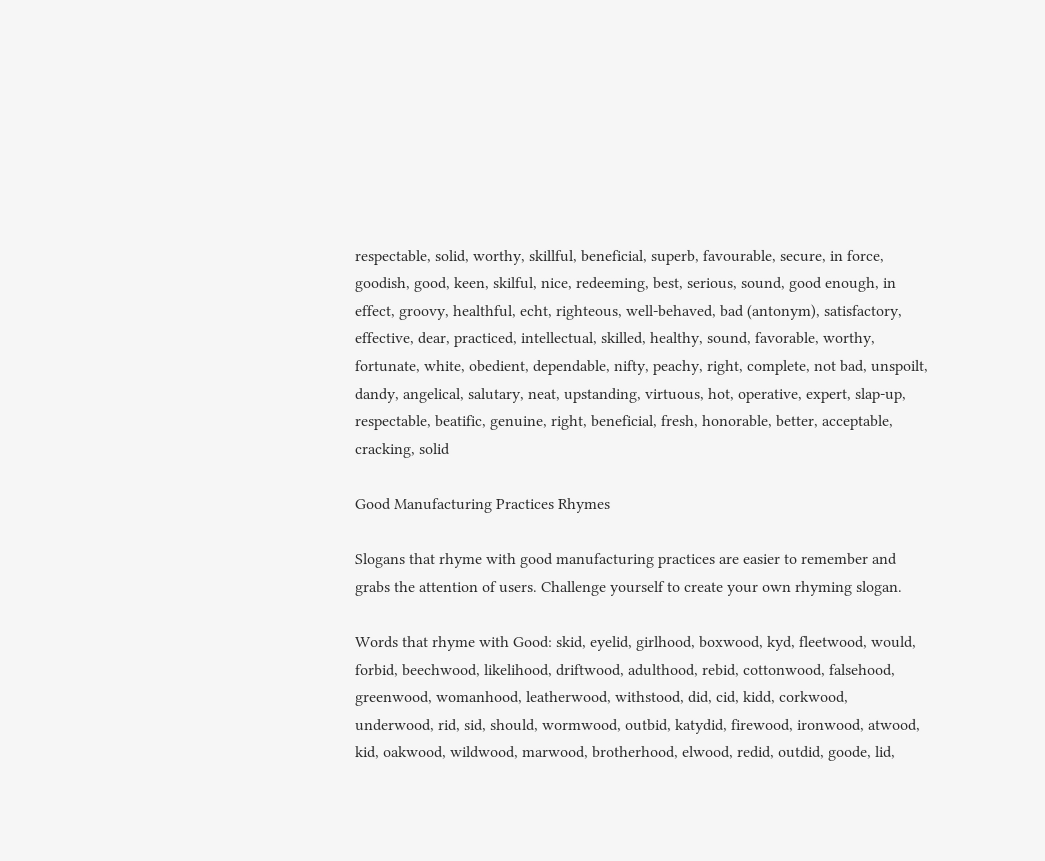respectable, solid, worthy, skillful, beneficial, superb, favourable, secure, in force, goodish, good, keen, skilful, nice, redeeming, best, serious, sound, good enough, in effect, groovy, healthful, echt, righteous, well-behaved, bad (antonym), satisfactory, effective, dear, practiced, intellectual, skilled, healthy, sound, favorable, worthy, fortunate, white, obedient, dependable, nifty, peachy, right, complete, not bad, unspoilt, dandy, angelical, salutary, neat, upstanding, virtuous, hot, operative, expert, slap-up, respectable, beatific, genuine, right, beneficial, fresh, honorable, better, acceptable, cracking, solid

Good Manufacturing Practices Rhymes

Slogans that rhyme with good manufacturing practices are easier to remember and grabs the attention of users. Challenge yourself to create your own rhyming slogan.

Words that rhyme with Good: skid, eyelid, girlhood, boxwood, kyd, fleetwood, would, forbid, beechwood, likelihood, driftwood, adulthood, rebid, cottonwood, falsehood, greenwood, womanhood, leatherwood, withstood, did, cid, kidd, corkwood, underwood, rid, sid, should, wormwood, outbid, katydid, firewood, ironwood, atwood, kid, oakwood, wildwood, marwood, brotherhood, elwood, redid, outdid, goode, lid,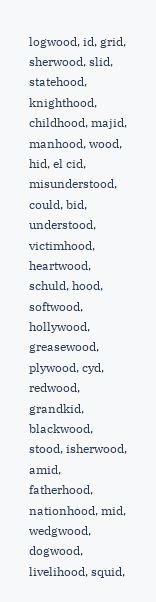logwood, id, grid, sherwood, slid, statehood, knighthood, childhood, majid, manhood, wood, hid, el cid, misunderstood, could, bid, understood, victimhood, heartwood, schuld, hood, softwood, hollywood, greasewood, plywood, cyd, redwood, grandkid, blackwood, stood, isherwood, amid, fatherhood, nationhood, mid, wedgwood, dogwood, livelihood, squid,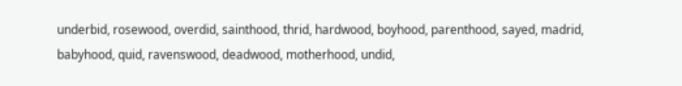underbid, rosewood, overdid, sainthood, thrid, hardwood, boyhood, parenthood, sayed, madrid, babyhood, quid, ravenswood, deadwood, motherhood, undid,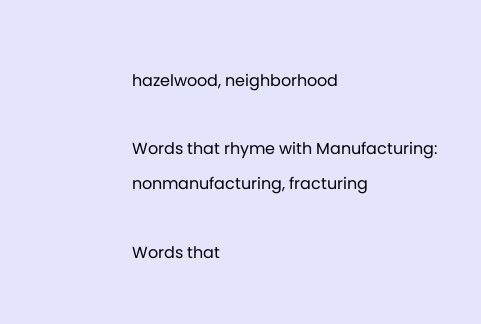hazelwood, neighborhood

Words that rhyme with Manufacturing: nonmanufacturing, fracturing

Words that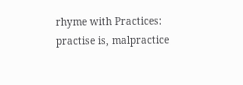rhyme with Practices: practise is, malpractice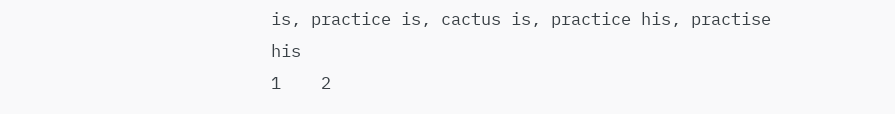is, practice is, cactus is, practice his, practise his
1    2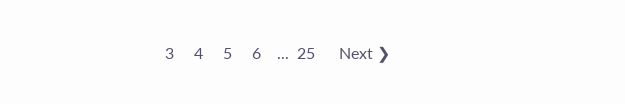3     4     5     6    ...  25      Next ❯